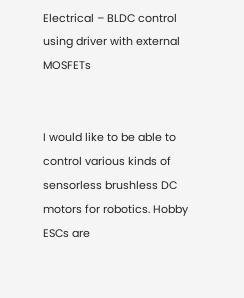Electrical – BLDC control using driver with external MOSFETs


I would like to be able to control various kinds of sensorless brushless DC motors for robotics. Hobby ESCs are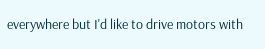everywhere but I'd like to drive motors with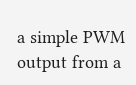a simple PWM output from a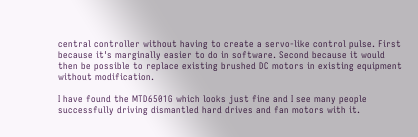central controller without having to create a servo-like control pulse. First because it's marginally easier to do in software. Second because it would then be possible to replace existing brushed DC motors in existing equipment without modification.

I have found the MTD6501G which looks just fine and I see many people successfully driving dismantled hard drives and fan motors with it.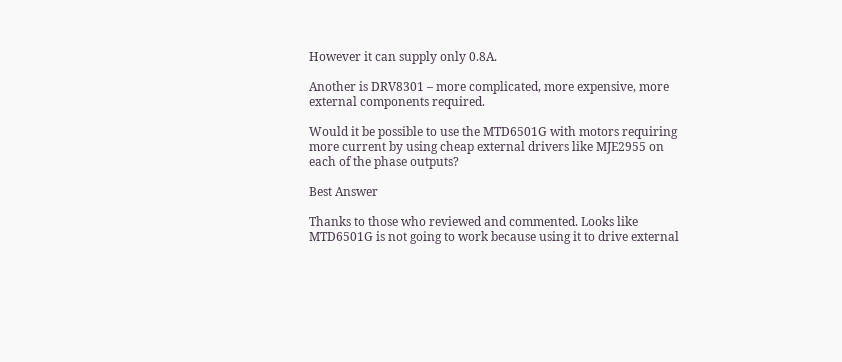However it can supply only 0.8A.

Another is DRV8301 – more complicated, more expensive, more external components required.

Would it be possible to use the MTD6501G with motors requiring more current by using cheap external drivers like MJE2955 on each of the phase outputs?

Best Answer

Thanks to those who reviewed and commented. Looks like MTD6501G is not going to work because using it to drive external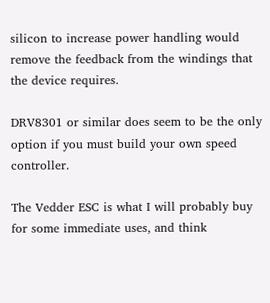silicon to increase power handling would remove the feedback from the windings that the device requires.

DRV8301 or similar does seem to be the only option if you must build your own speed controller.

The Vedder ESC is what I will probably buy for some immediate uses, and think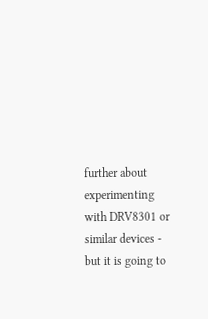further about experimenting with DRV8301 or similar devices - but it is going to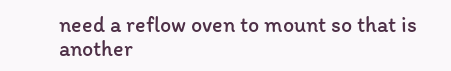need a reflow oven to mount so that is another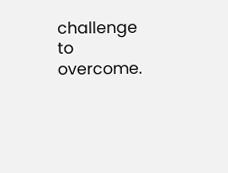challenge to overcome.